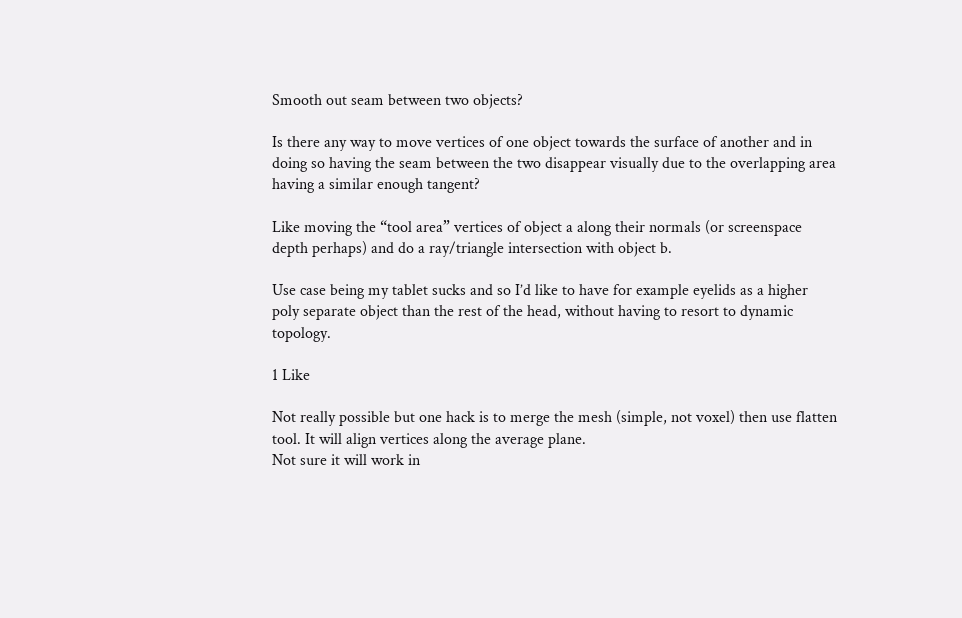Smooth out seam between two objects?

Is there any way to move vertices of one object towards the surface of another and in doing so having the seam between the two disappear visually due to the overlapping area having a similar enough tangent?

Like moving the “tool area” vertices of object a along their normals (or screenspace depth perhaps) and do a ray/triangle intersection with object b.

Use case being my tablet sucks and so I’d like to have for example eyelids as a higher poly separate object than the rest of the head, without having to resort to dynamic topology.

1 Like

Not really possible but one hack is to merge the mesh (simple, not voxel) then use flatten tool. It will align vertices along the average plane.
Not sure it will work in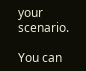your scenario.

You can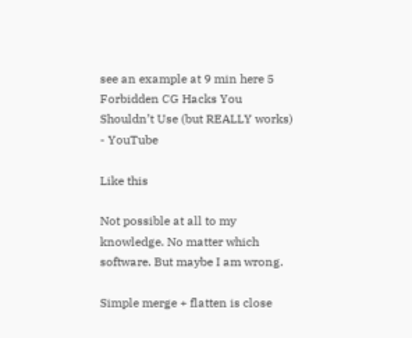see an example at 9 min here 5 Forbidden CG Hacks You Shouldn’t Use (but REALLY works) - YouTube

Like this

Not possible at all to my knowledge. No matter which software. But maybe I am wrong.

Simple merge + flatten is close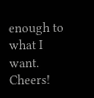enough to what I want. Cheers!